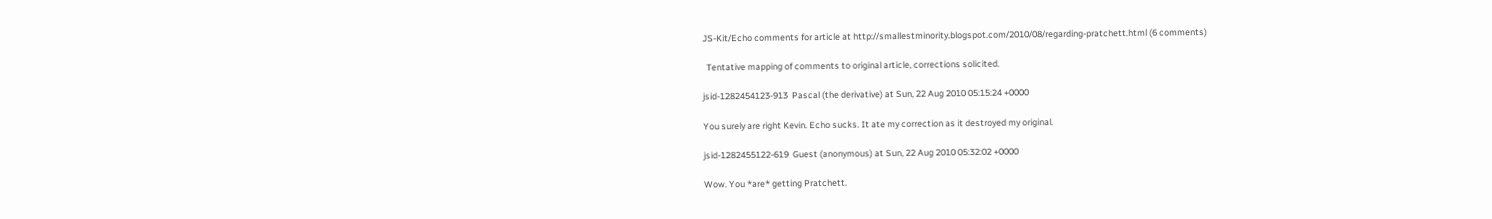JS-Kit/Echo comments for article at http://smallestminority.blogspot.com/2010/08/regarding-pratchett.html (6 comments)

  Tentative mapping of comments to original article, corrections solicited.

jsid-1282454123-913  Pascal (the derivative) at Sun, 22 Aug 2010 05:15:24 +0000

You surely are right Kevin. Echo sucks. It ate my correction as it destroyed my original.

jsid-1282455122-619  Guest (anonymous) at Sun, 22 Aug 2010 05:32:02 +0000

Wow. You *are* getting Pratchett.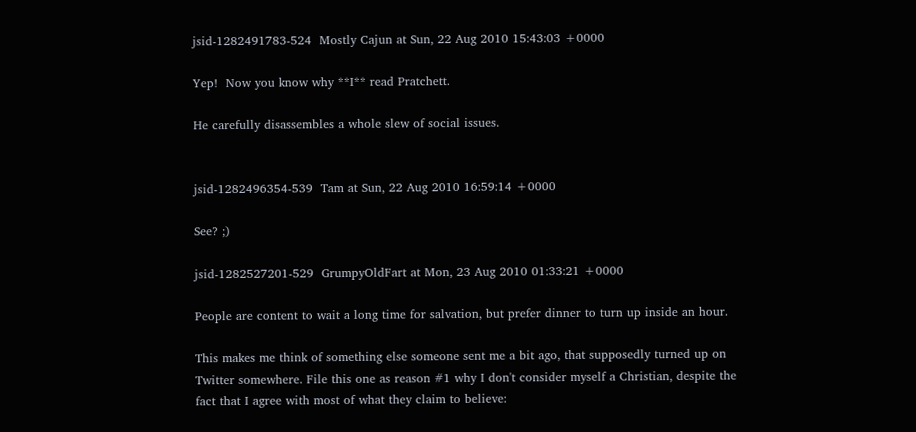jsid-1282491783-524  Mostly Cajun at Sun, 22 Aug 2010 15:43:03 +0000

Yep!  Now you know why **I** read Pratchett.

He carefully disassembles a whole slew of social issues.


jsid-1282496354-539  Tam at Sun, 22 Aug 2010 16:59:14 +0000

See? ;)

jsid-1282527201-529  GrumpyOldFart at Mon, 23 Aug 2010 01:33:21 +0000

People are content to wait a long time for salvation, but prefer dinner to turn up inside an hour.

This makes me think of something else someone sent me a bit ago, that supposedly turned up on Twitter somewhere. File this one as reason #1 why I don't consider myself a Christian, despite the fact that I agree with most of what they claim to believe: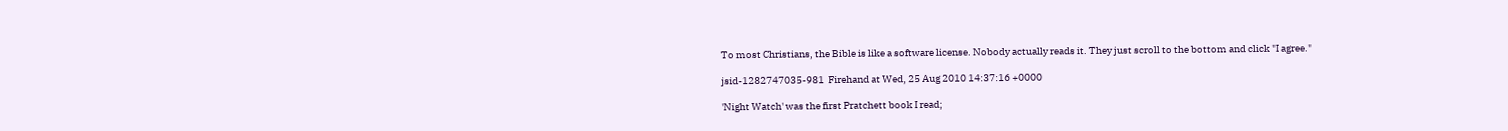To most Christians, the Bible is like a software license. Nobody actually reads it. They just scroll to the bottom and click "I agree."

jsid-1282747035-981  Firehand at Wed, 25 Aug 2010 14:37:16 +0000

'Night Watch' was the first Pratchett book I read;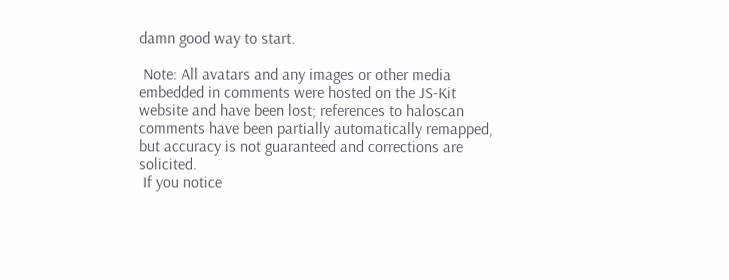damn good way to start.

 Note: All avatars and any images or other media embedded in comments were hosted on the JS-Kit website and have been lost; references to haloscan comments have been partially automatically remapped, but accuracy is not guaranteed and corrections are solicited.
 If you notice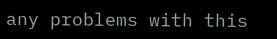any problems with this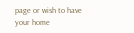page or wish to have your home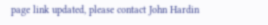page link updated, please contact John Hardin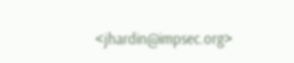<jhardin@impsec.org>